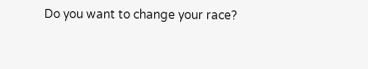Do you want to change your race?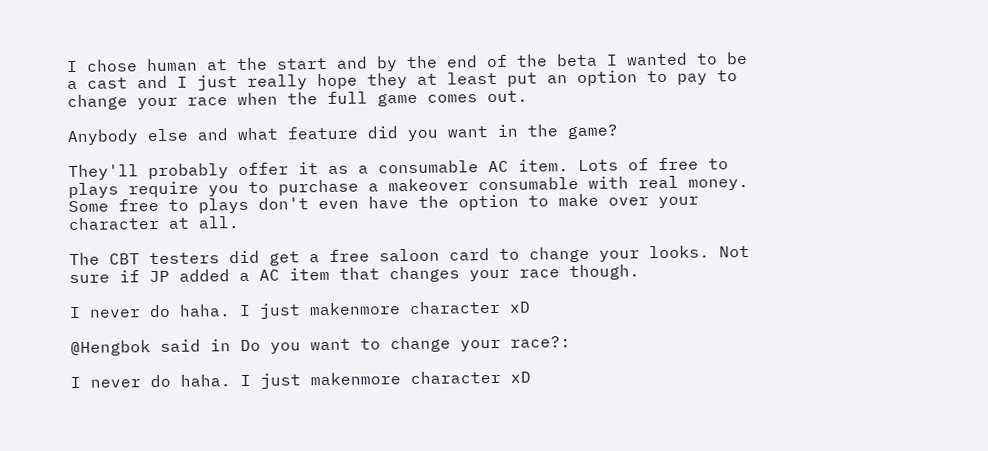I chose human at the start and by the end of the beta I wanted to be a cast and I just really hope they at least put an option to pay to change your race when the full game comes out.

Anybody else and what feature did you want in the game?

They'll probably offer it as a consumable AC item. Lots of free to plays require you to purchase a makeover consumable with real money. Some free to plays don't even have the option to make over your character at all.

The CBT testers did get a free saloon card to change your looks. Not sure if JP added a AC item that changes your race though.

I never do haha. I just makenmore character xD

@Hengbok said in Do you want to change your race?:

I never do haha. I just makenmore character xD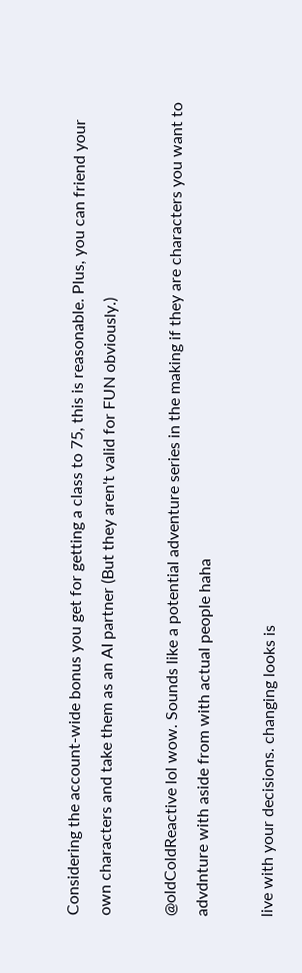Considering the account-wide bonus you get for getting a class to 75, this is reasonable. Plus, you can friend your own characters and take them as an AI partner (But they aren't valid for FUN obviously.)

@oldColdReactive lol wow. Sounds like a potential adventure series in the making if they are characters you want to advdnture with aside from with actual people haha

live with your decisions. changing looks is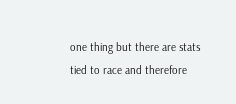one thing but there are stats tied to race and therefore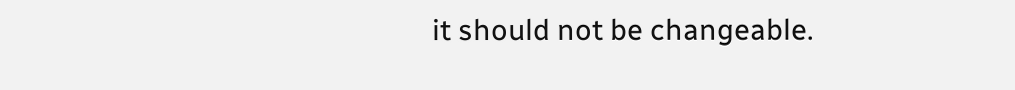it should not be changeable.